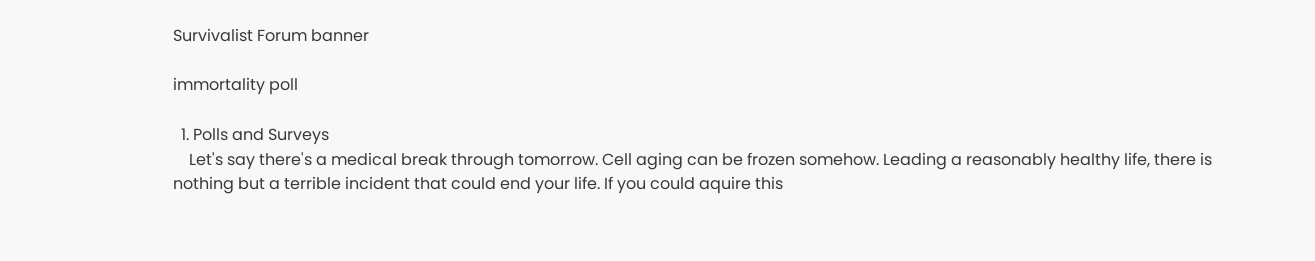Survivalist Forum banner

immortality poll

  1. Polls and Surveys
    Let's say there's a medical break through tomorrow. Cell aging can be frozen somehow. Leading a reasonably healthy life, there is nothing but a terrible incident that could end your life. If you could aquire this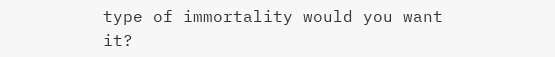type of immortality would you want it?